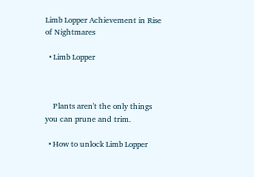Limb Lopper Achievement in Rise of Nightmares

  • Limb Lopper



    Plants aren't the only things you can prune and trim.

  • How to unlock Limb Lopper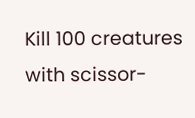Kill 100 creatures with scissor-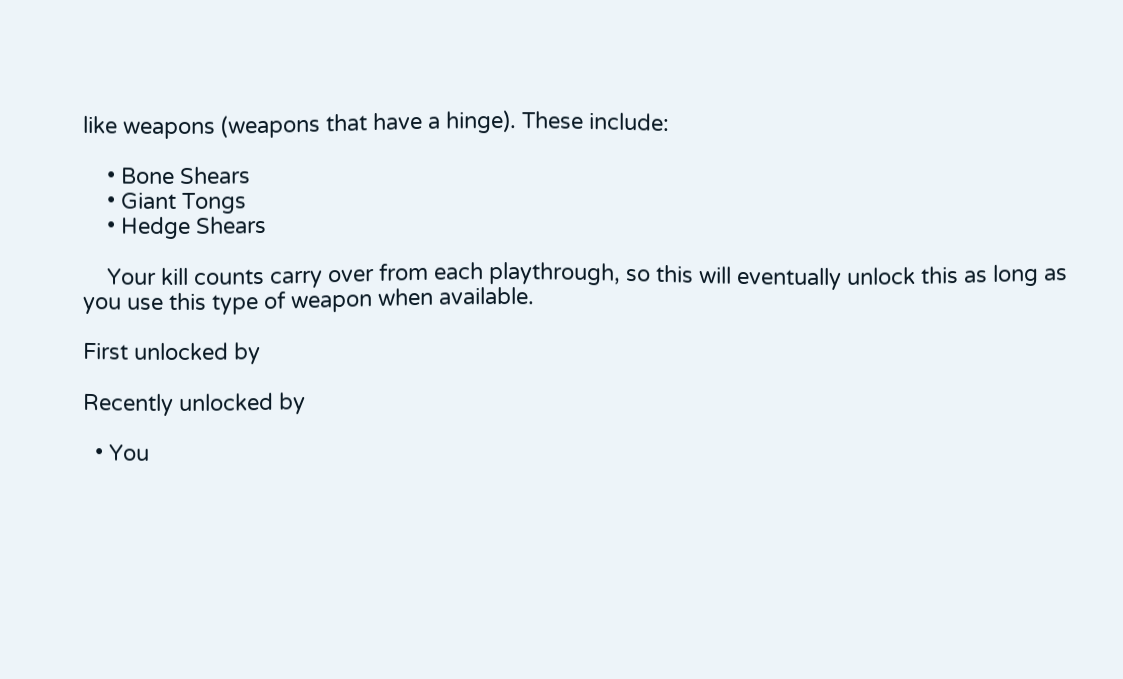like weapons (weapons that have a hinge). These include:

    • Bone Shears
    • Giant Tongs
    • Hedge Shears

    Your kill counts carry over from each playthrough, so this will eventually unlock this as long as you use this type of weapon when available.

First unlocked by

Recently unlocked by

  • You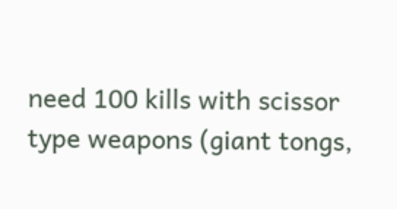need 100 kills with scissor type weapons (giant tongs,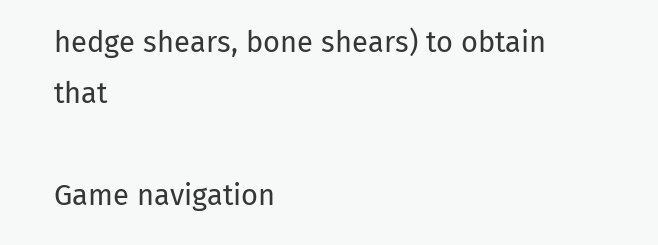hedge shears, bone shears) to obtain that

Game navigation